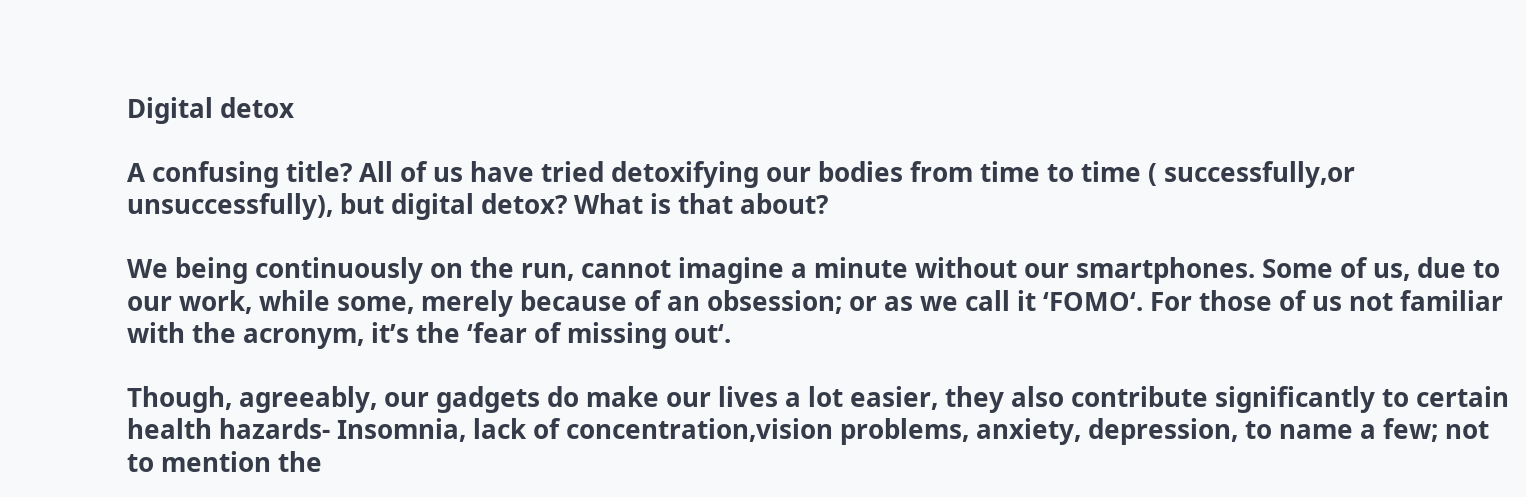Digital detox

A confusing title? All of us have tried detoxifying our bodies from time to time ( successfully,or unsuccessfully), but digital detox? What is that about?

We being continuously on the run, cannot imagine a minute without our smartphones. Some of us, due to our work, while some, merely because of an obsession; or as we call it ‘FOMO‘. For those of us not familiar with the acronym, it’s the ‘fear of missing out‘.

Though, agreeably, our gadgets do make our lives a lot easier, they also contribute significantly to certain health hazards- Insomnia, lack of concentration,vision problems, anxiety, depression, to name a few; not to mention the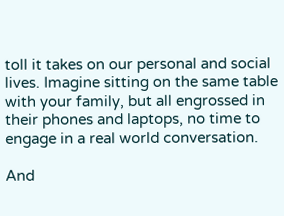toll it takes on our personal and social lives. Imagine sitting on the same table with your family, but all engrossed in their phones and laptops, no time to engage in a real world conversation.

And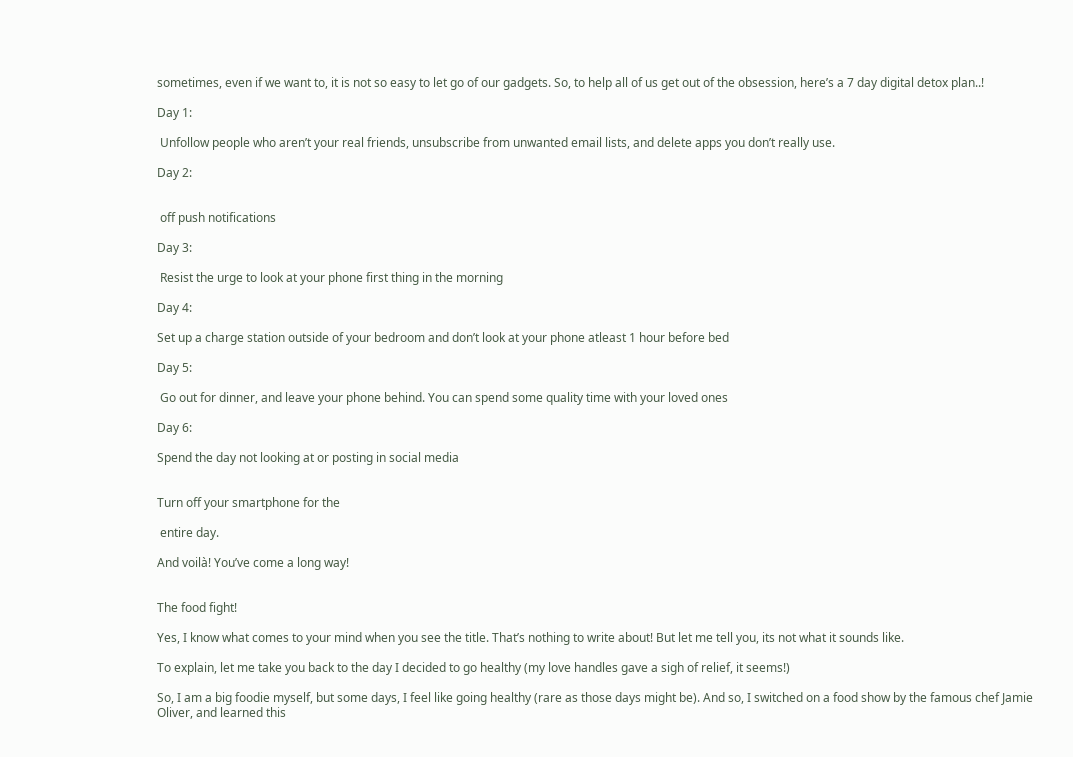sometimes, even if we want to, it is not so easy to let go of our gadgets. So, to help all of us get out of the obsession, here’s a 7 day digital detox plan..!

Day 1:

 Unfollow people who aren’t your real friends, unsubscribe from unwanted email lists, and delete apps you don’t really use.

Day 2:


 off push notifications

Day 3:

 Resist the urge to look at your phone first thing in the morning

Day 4:

Set up a charge station outside of your bedroom and don’t look at your phone atleast 1 hour before bed

Day 5:

 Go out for dinner, and leave your phone behind. You can spend some quality time with your loved ones

Day 6:

Spend the day not looking at or posting in social media


Turn off your smartphone for the

 entire day.

And voilà! You’ve come a long way!


The food fight!

Yes, I know what comes to your mind when you see the title. That’s nothing to write about! But let me tell you, its not what it sounds like.

To explain, let me take you back to the day I decided to go healthy (my love handles gave a sigh of relief, it seems!)

So, I am a big foodie myself, but some days, I feel like going healthy (rare as those days might be). And so, I switched on a food show by the famous chef Jamie Oliver, and learned this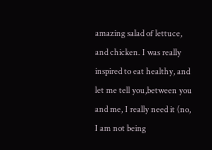amazing salad of lettuce, and chicken. I was really inspired to eat healthy, and let me tell you,between you and me, I really need it (no, I am not being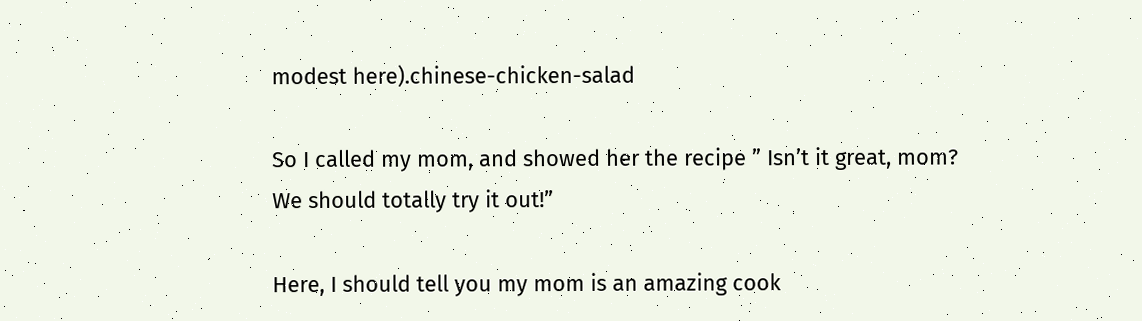modest here).chinese-chicken-salad

So I called my mom, and showed her the recipe ” Isn’t it great, mom? We should totally try it out!”

Here, I should tell you my mom is an amazing cook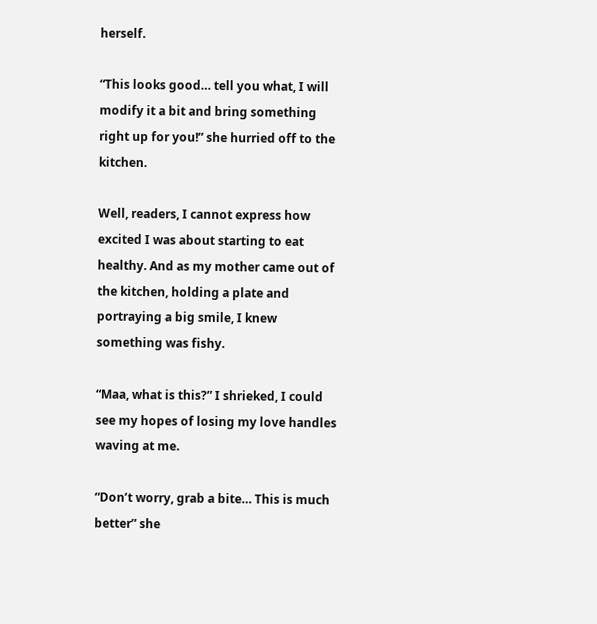herself.

“This looks good… tell you what, I will modify it a bit and bring something right up for you!” she hurried off to the kitchen.

Well, readers, I cannot express how excited I was about starting to eat healthy. And as my mother came out of the kitchen, holding a plate and portraying a big smile, I knew something was fishy.

“Maa, what is this?” I shrieked, I could see my hopes of losing my love handles waving at me.

“Don’t worry, grab a bite… This is much better” she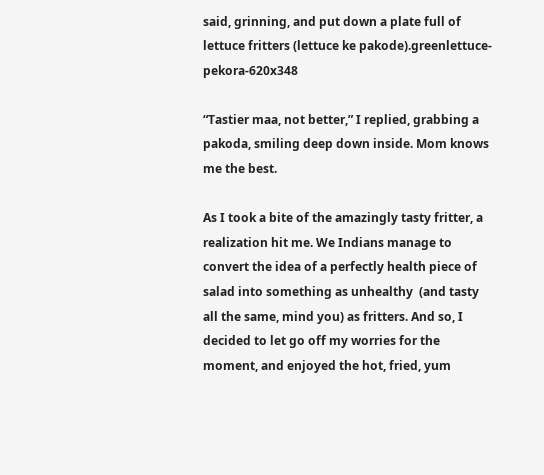said, grinning, and put down a plate full of lettuce fritters (lettuce ke pakode).greenlettuce-pekora-620x348

“Tastier maa, not better,” I replied, grabbing a pakoda, smiling deep down inside. Mom knows me the best.

As I took a bite of the amazingly tasty fritter, a realization hit me. We Indians manage to convert the idea of a perfectly health piece of salad into something as unhealthy  (and tasty all the same, mind you) as fritters. And so, I decided to let go off my worries for the moment, and enjoyed the hot, fried, yum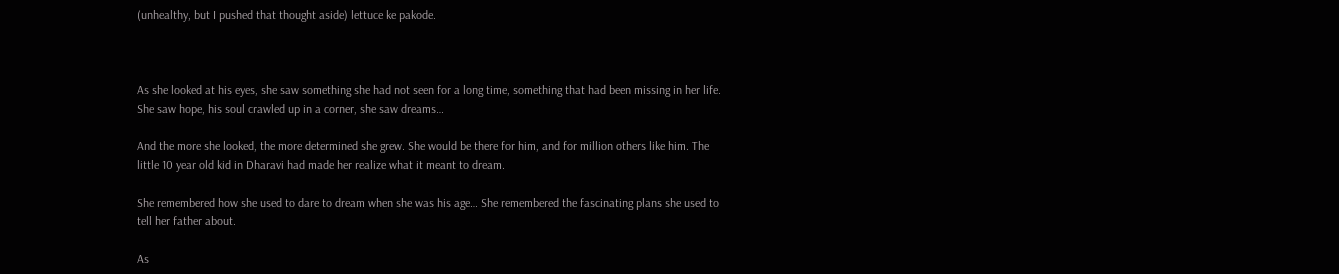(unhealthy, but I pushed that thought aside) lettuce ke pakode.



As she looked at his eyes, she saw something she had not seen for a long time, something that had been missing in her life. She saw hope, his soul crawled up in a corner, she saw dreams…

And the more she looked, the more determined she grew. She would be there for him, and for million others like him. The little 10 year old kid in Dharavi had made her realize what it meant to dream.

She remembered how she used to dare to dream when she was his age… She remembered the fascinating plans she used to tell her father about.

As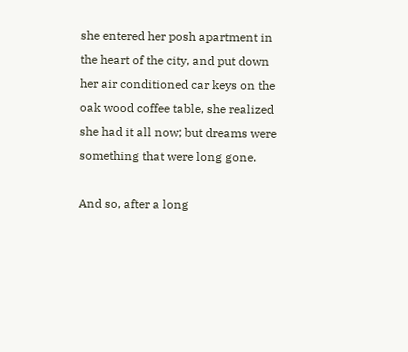she entered her posh apartment in the heart of the city, and put down her air conditioned car keys on the oak wood coffee table, she realized she had it all now; but dreams were something that were long gone.

And so, after a long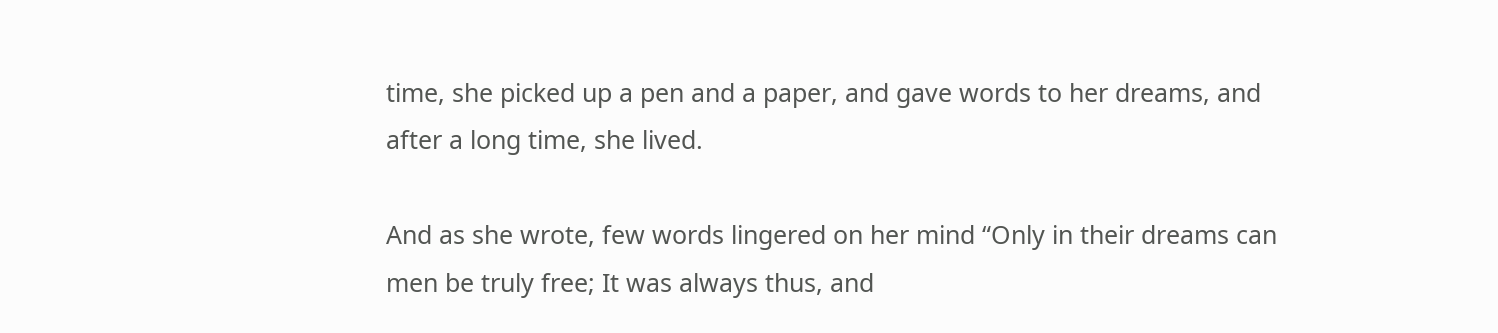time, she picked up a pen and a paper, and gave words to her dreams, and after a long time, she lived.

And as she wrote, few words lingered on her mind “Only in their dreams can men be truly free; It was always thus, and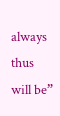always thus will be”